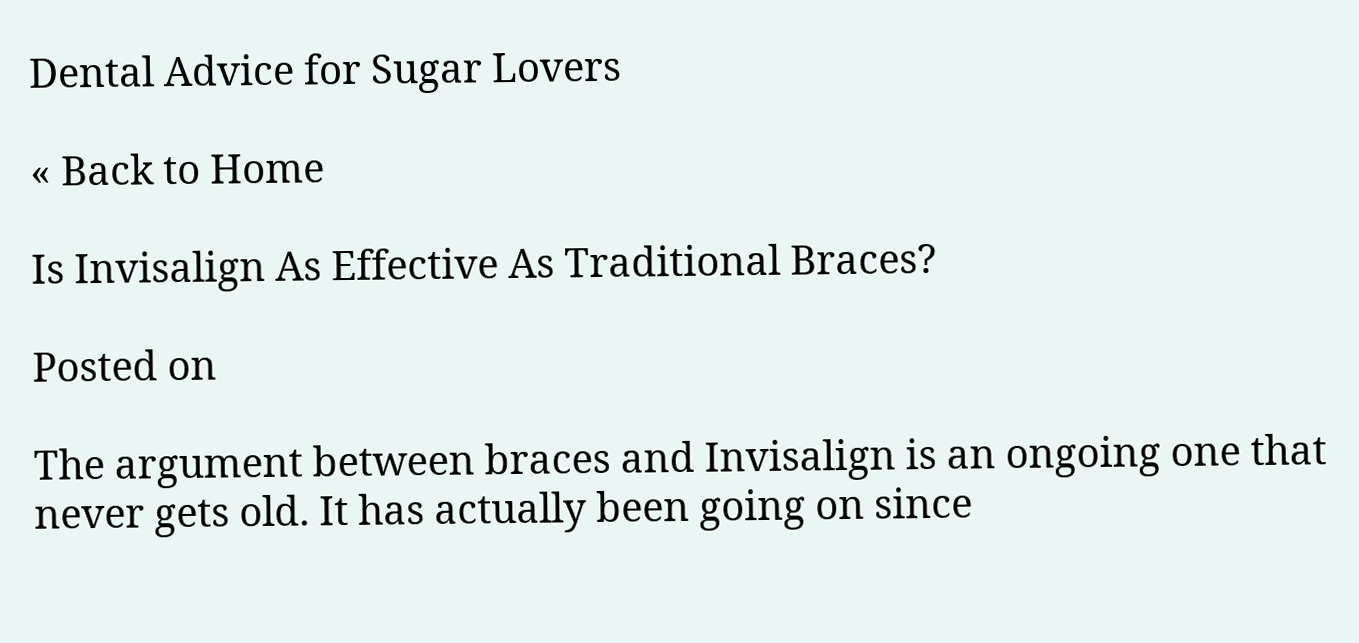Dental Advice for Sugar Lovers

« Back to Home

Is Invisalign As Effective As Traditional Braces?

Posted on

The argument between braces and Invisalign is an ongoing one that never gets old. It has actually been going on since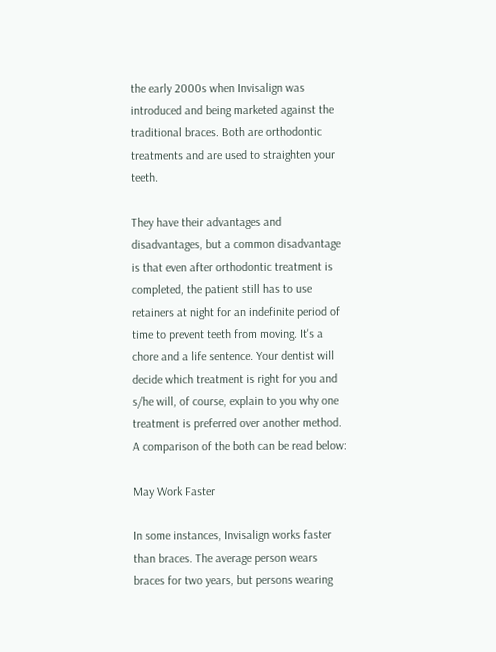the early 2000s when Invisalign was introduced and being marketed against the traditional braces. Both are orthodontic treatments and are used to straighten your teeth.

They have their advantages and disadvantages, but a common disadvantage is that even after orthodontic treatment is completed, the patient still has to use retainers at night for an indefinite period of time to prevent teeth from moving. It's a chore and a life sentence. Your dentist will decide which treatment is right for you and s/he will, of course, explain to you why one treatment is preferred over another method. A comparison of the both can be read below:

May Work Faster

In some instances, Invisalign works faster than braces. The average person wears braces for two years, but persons wearing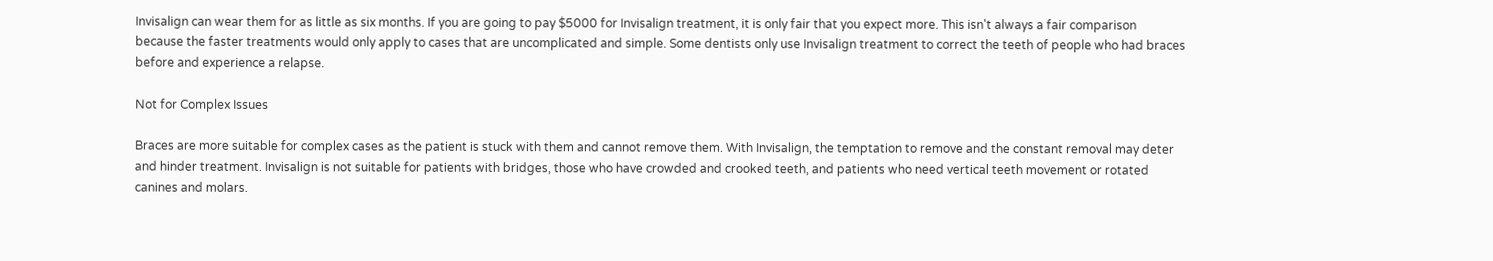Invisalign can wear them for as little as six months. If you are going to pay $5000 for Invisalign treatment, it is only fair that you expect more. This isn't always a fair comparison because the faster treatments would only apply to cases that are uncomplicated and simple. Some dentists only use Invisalign treatment to correct the teeth of people who had braces before and experience a relapse.

Not for Complex Issues

Braces are more suitable for complex cases as the patient is stuck with them and cannot remove them. With Invisalign, the temptation to remove and the constant removal may deter and hinder treatment. Invisalign is not suitable for patients with bridges, those who have crowded and crooked teeth, and patients who need vertical teeth movement or rotated canines and molars.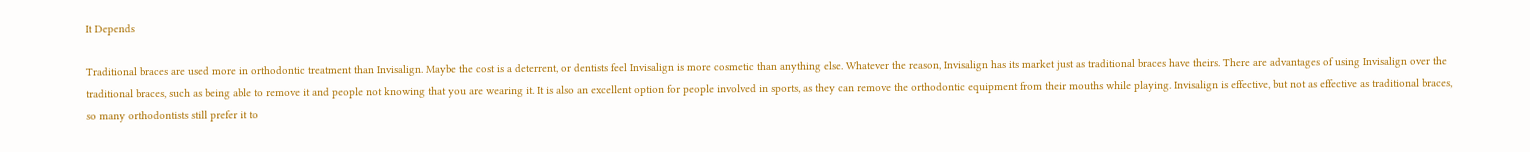It Depends

Traditional braces are used more in orthodontic treatment than Invisalign. Maybe the cost is a deterrent, or dentists feel Invisalign is more cosmetic than anything else. Whatever the reason, Invisalign has its market just as traditional braces have theirs. There are advantages of using Invisalign over the traditional braces, such as being able to remove it and people not knowing that you are wearing it. It is also an excellent option for people involved in sports, as they can remove the orthodontic equipment from their mouths while playing. Invisalign is effective, but not as effective as traditional braces, so many orthodontists still prefer it to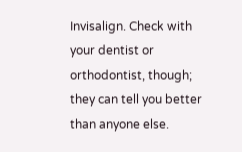Invisalign. Check with your dentist or orthodontist, though; they can tell you better than anyone else.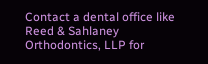Contact a dental office like Reed & Sahlaney Orthodontics, LLP for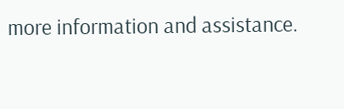more information and assistance.